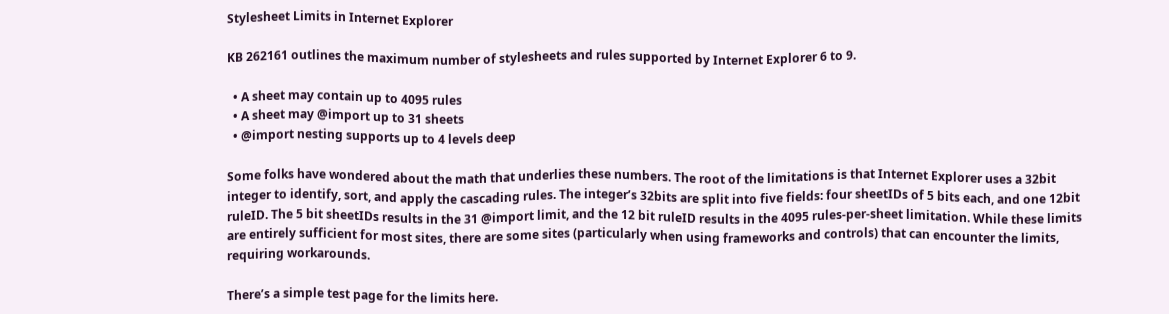Stylesheet Limits in Internet Explorer

KB 262161 outlines the maximum number of stylesheets and rules supported by Internet Explorer 6 to 9.

  • A sheet may contain up to 4095 rules
  • A sheet may @import up to 31 sheets
  • @import nesting supports up to 4 levels deep

Some folks have wondered about the math that underlies these numbers. The root of the limitations is that Internet Explorer uses a 32bit integer to identify, sort, and apply the cascading rules. The integer’s 32bits are split into five fields: four sheetIDs of 5 bits each, and one 12bit ruleID. The 5 bit sheetIDs results in the 31 @import limit, and the 12 bit ruleID results in the 4095 rules-per-sheet limitation. While these limits are entirely sufficient for most sites, there are some sites (particularly when using frameworks and controls) that can encounter the limits, requiring workarounds.

There’s a simple test page for the limits here.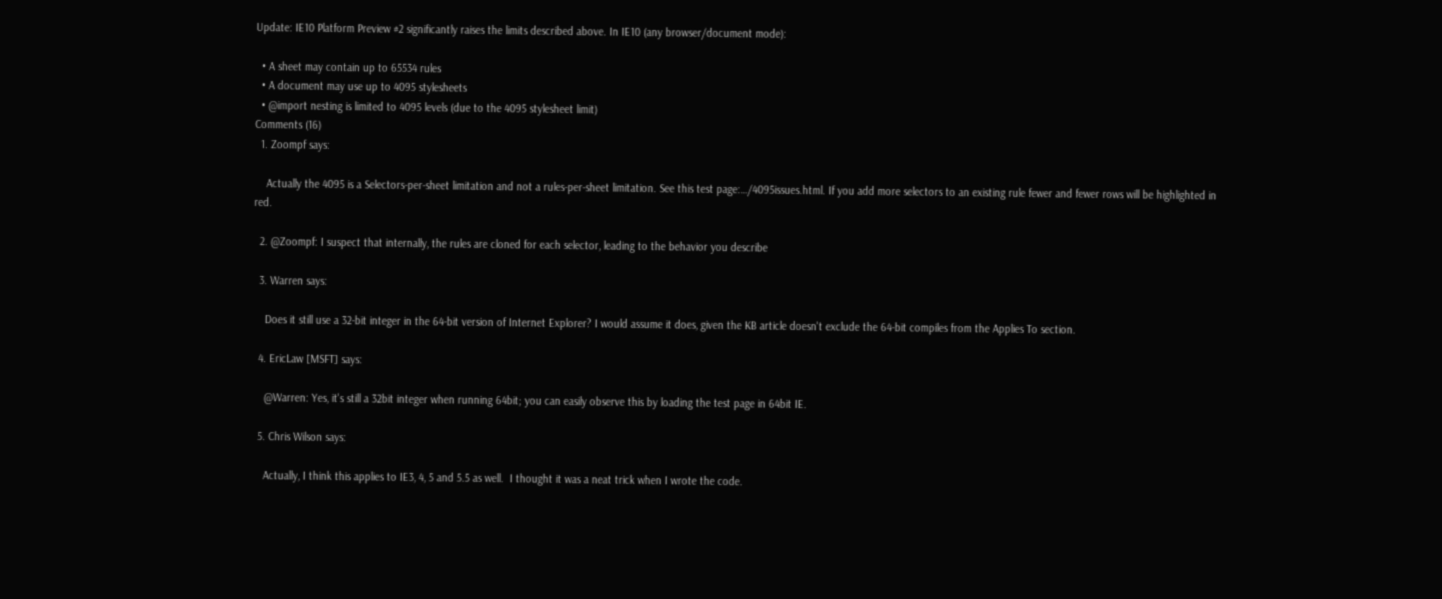Update: IE10 Platform Preview #2 significantly raises the limits described above. In IE10 (any browser/document mode):

  • A sheet may contain up to 65534 rules
  • A document may use up to 4095 stylesheets
  • @import nesting is limited to 4095 levels (due to the 4095 stylesheet limit)
Comments (16)
  1. Zoompf says:

    Actually the 4095 is a Selectors-per-sheet limitation and not a rules-per-sheet limitation. See this test page:…/4095issues.html. If you add more selectors to an existing rule fewer and fewer rows will be highlighted in red.

  2. @Zoompf: I suspect that internally, the rules are cloned for each selector, leading to the behavior you describe

  3. Warren says:

    Does it still use a 32-bit integer in the 64-bit version of Internet Explorer? I would assume it does, given the KB article doesn't exclude the 64-bit compiles from the Applies To section.

  4. EricLaw [MSFT] says:

    @Warren: Yes, it's still a 32bit integer when running 64bit; you can easily observe this by loading the test page in 64bit IE.

  5. Chris Wilson says:

    Actually, I think this applies to IE3, 4, 5 and 5.5 as well.  I thought it was a neat trick when I wrote the code.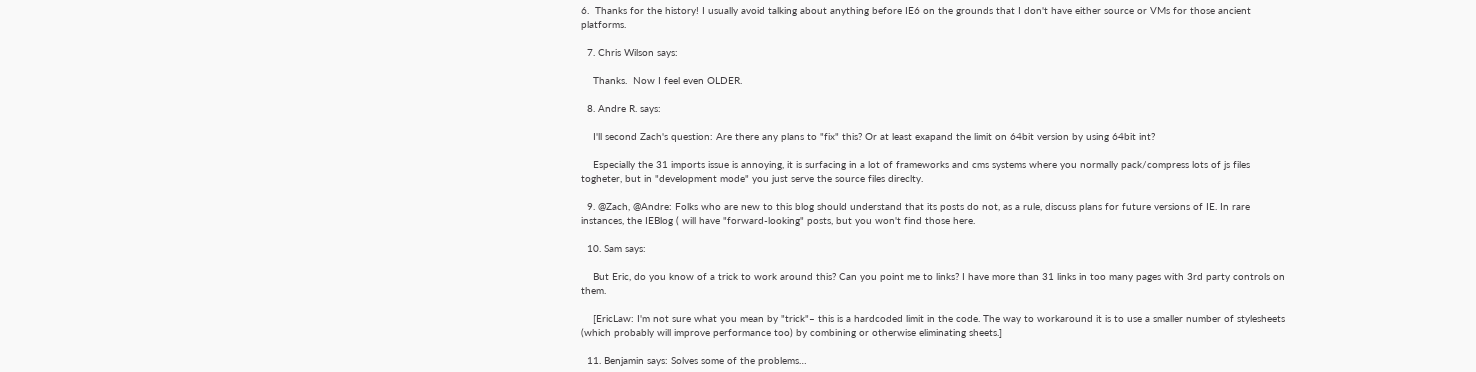6.  Thanks for the history! I usually avoid talking about anything before IE6 on the grounds that I don't have either source or VMs for those ancient platforms.

  7. Chris Wilson says:

    Thanks.  Now I feel even OLDER.

  8. Andre R. says:

    I'll second Zach's question: Are there any plans to "fix" this? Or at least exapand the limit on 64bit version by using 64bit int?

    Especially the 31 imports issue is annoying, it is surfacing in a lot of frameworks and cms systems where you normally pack/compress lots of js files togheter, but in "development mode" you just serve the source files direclty.

  9. @Zach, @Andre: Folks who are new to this blog should understand that its posts do not, as a rule, discuss plans for future versions of IE. In rare instances, the IEBlog ( will have "forward-looking" posts, but you won't find those here.

  10. Sam says:

    But Eric, do you know of a trick to work around this? Can you point me to links? I have more than 31 links in too many pages with 3rd party controls on them.

    [EricLaw: I'm not sure what you mean by "trick"– this is a hardcoded limit in the code. The way to workaround it is to use a smaller number of stylesheets (which probably will improve performance too) by combining or otherwise eliminating sheets.]

  11. Benjamin says: Solves some of the problems…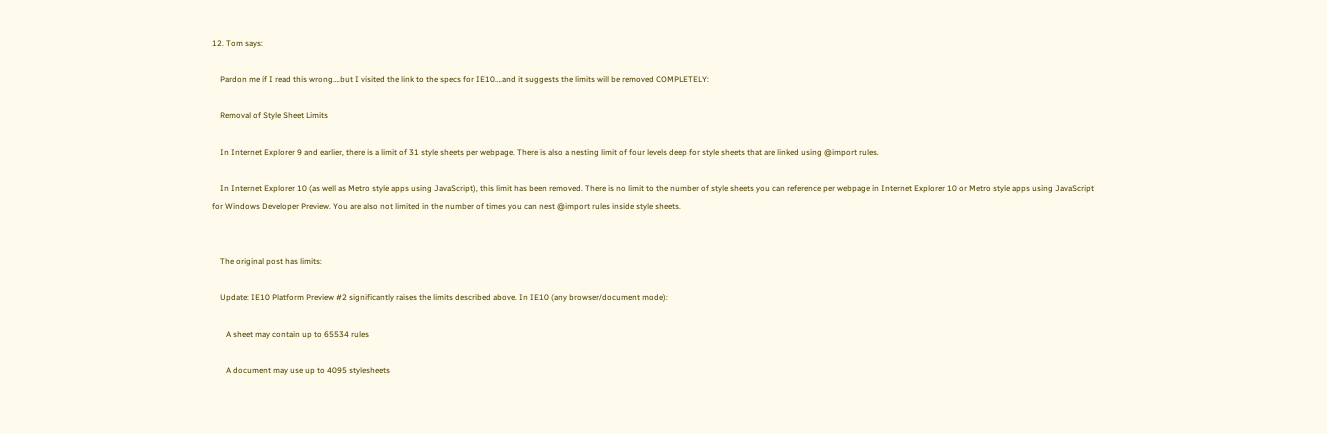12. Tom says:

    Pardon me if I read this wrong….but I visited the link to the specs for IE10….and it suggests the limits will be removed COMPLETELY:

    Removal of Style Sheet Limits

    In Internet Explorer 9 and earlier, there is a limit of 31 style sheets per webpage. There is also a nesting limit of four levels deep for style sheets that are linked using @import rules.

    In Internet Explorer 10 (as well as Metro style apps using JavaScript), this limit has been removed. There is no limit to the number of style sheets you can reference per webpage in Internet Explorer 10 or Metro style apps using JavaScript for Windows Developer Preview. You are also not limited in the number of times you can nest @import rules inside style sheets.


    The original post has limits:

    Update: IE10 Platform Preview #2 significantly raises the limits described above. In IE10 (any browser/document mode):

       A sheet may contain up to 65534 rules

       A document may use up to 4095 stylesheets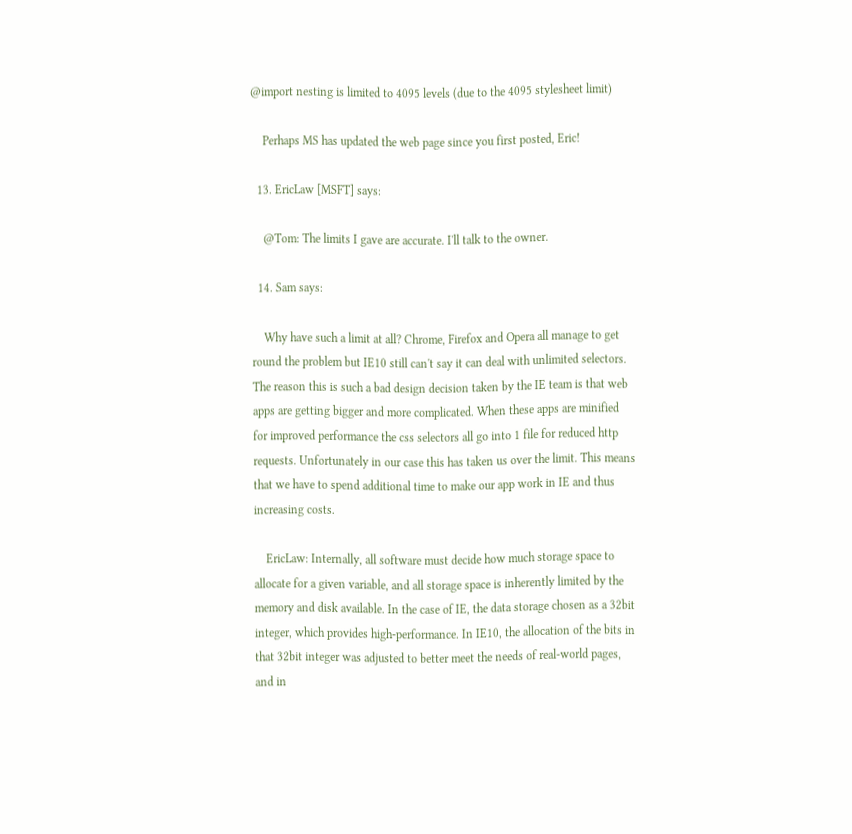@import nesting is limited to 4095 levels (due to the 4095 stylesheet limit)

    Perhaps MS has updated the web page since you first posted, Eric!

  13. EricLaw [MSFT] says:

    @Tom: The limits I gave are accurate. I'll talk to the owner.

  14. Sam says:

    Why have such a limit at all? Chrome, Firefox and Opera all manage to get round the problem but IE10 still can't say it can deal with unlimited selectors. The reason this is such a bad design decision taken by the IE team is that web apps are getting bigger and more complicated. When these apps are minified for improved performance the css selectors all go into 1 file for reduced http requests. Unfortunately in our case this has taken us over the limit. This means that we have to spend additional time to make our app work in IE and thus increasing costs.

    EricLaw: Internally, all software must decide how much storage space to allocate for a given variable, and all storage space is inherently limited by the memory and disk available. In the case of IE, the data storage chosen as a 32bit integer, which provides high-performance. In IE10, the allocation of the bits in that 32bit integer was adjusted to better meet the needs of real-world pages, and in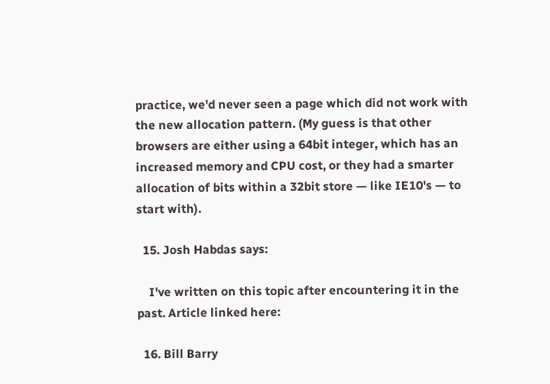practice, we'd never seen a page which did not work with the new allocation pattern. (My guess is that other browsers are either using a 64bit integer, which has an increased memory and CPU cost, or they had a smarter allocation of bits within a 32bit store — like IE10's — to start with).

  15. Josh Habdas says:

    I've written on this topic after encountering it in the past. Article linked here:

  16. Bill Barry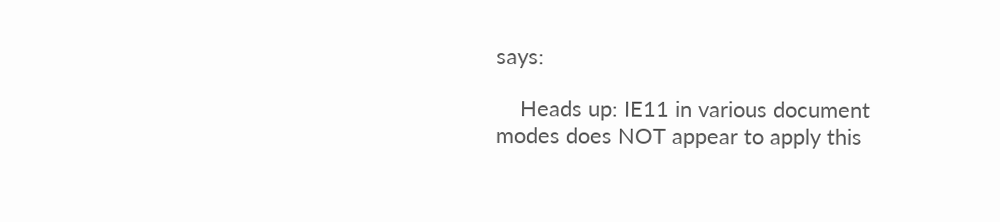says:

    Heads up: IE11 in various document modes does NOT appear to apply this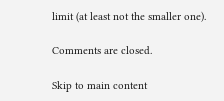limit (at least not the smaller one).

Comments are closed.

Skip to main content